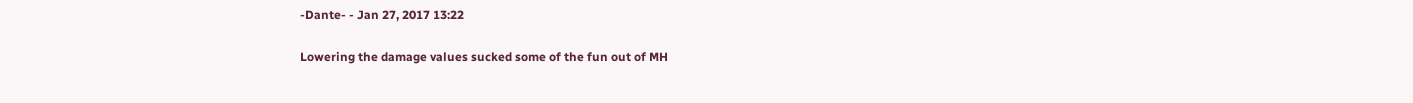-Dante- - Jan 27, 2017 13:22

Lowering the damage values sucked some of the fun out of MH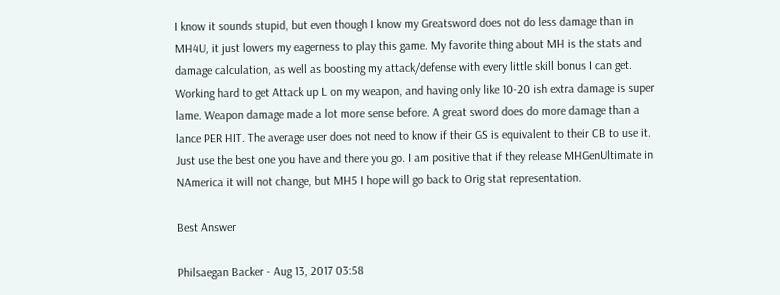I know it sounds stupid, but even though I know my Greatsword does not do less damage than in MH4U, it just lowers my eagerness to play this game. My favorite thing about MH is the stats and damage calculation, as well as boosting my attack/defense with every little skill bonus I can get. Working hard to get Attack up L on my weapon, and having only like 10-20 ish extra damage is super lame. Weapon damage made a lot more sense before. A great sword does do more damage than a lance PER HIT. The average user does not need to know if their GS is equivalent to their CB to use it. Just use the best one you have and there you go. I am positive that if they release MHGenUltimate in NAmerica it will not change, but MH5 I hope will go back to Orig stat representation.

Best Answer

Philsaegan Backer - Aug 13, 2017 03:58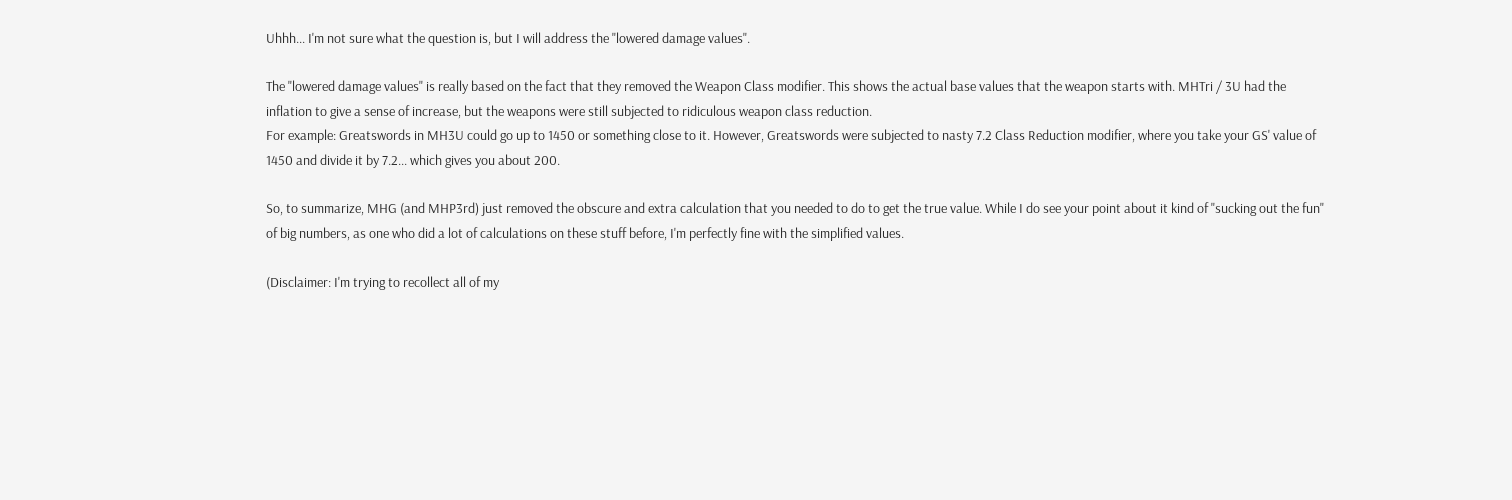Uhhh... I'm not sure what the question is, but I will address the "lowered damage values".

The "lowered damage values" is really based on the fact that they removed the Weapon Class modifier. This shows the actual base values that the weapon starts with. MHTri / 3U had the inflation to give a sense of increase, but the weapons were still subjected to ridiculous weapon class reduction.
For example: Greatswords in MH3U could go up to 1450 or something close to it. However, Greatswords were subjected to nasty 7.2 Class Reduction modifier, where you take your GS' value of 1450 and divide it by 7.2... which gives you about 200.

So, to summarize, MHG (and MHP3rd) just removed the obscure and extra calculation that you needed to do to get the true value. While I do see your point about it kind of "sucking out the fun" of big numbers, as one who did a lot of calculations on these stuff before, I'm perfectly fine with the simplified values.

(Disclaimer: I'm trying to recollect all of my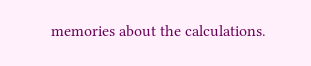memories about the calculations.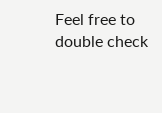Feel free to double check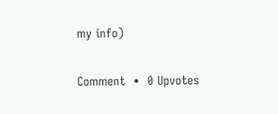my info)

Comment  •  0 Upvotes